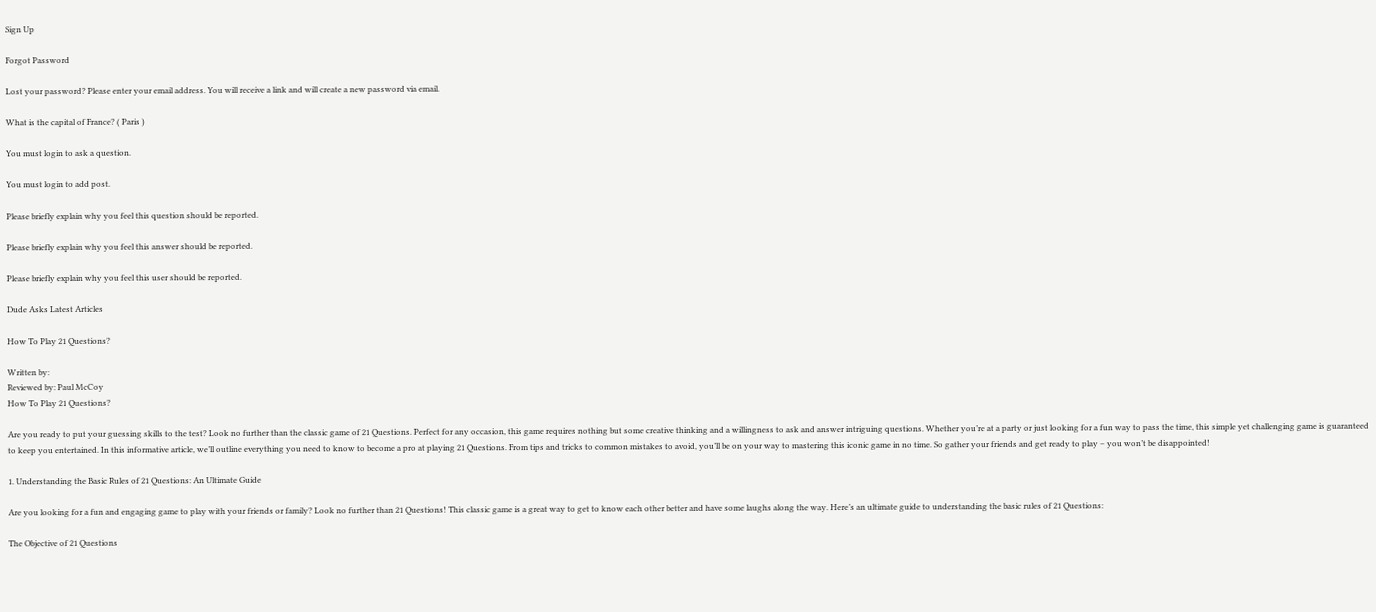Sign Up

Forgot Password

Lost your password? Please enter your email address. You will receive a link and will create a new password via email.

What is the capital of France? ( Paris )

You must login to ask a question.

You must login to add post.

Please briefly explain why you feel this question should be reported.

Please briefly explain why you feel this answer should be reported.

Please briefly explain why you feel this user should be reported.

Dude Asks Latest Articles

How To Play 21 Questions?

Written by:
Reviewed by: Paul McCoy
How To Play 21 Questions?

Are you ready to put your guessing skills to the test? Look no further than the classic game of 21 Questions. Perfect for any occasion, this game requires nothing but some creative thinking and a willingness to ask and answer intriguing questions. Whether you’re at a party or just looking for a fun way to pass the time, this simple yet challenging game is guaranteed to keep you entertained. In this informative article, we’ll outline everything you need to know to become a pro at playing 21 Questions. From tips and tricks to common mistakes to avoid, you’ll be on your way to mastering this iconic game in no time. So gather your friends and get ready to play – you won’t be disappointed!

1. Understanding the Basic Rules of 21 Questions: An Ultimate Guide

Are you looking for a fun and engaging game to play with your friends or family? Look no further than 21 Questions! This classic game is a great way to get to know each other better and have some laughs along the way. Here’s an ultimate guide to understanding the basic rules of 21 Questions:

The Objective of 21 Questions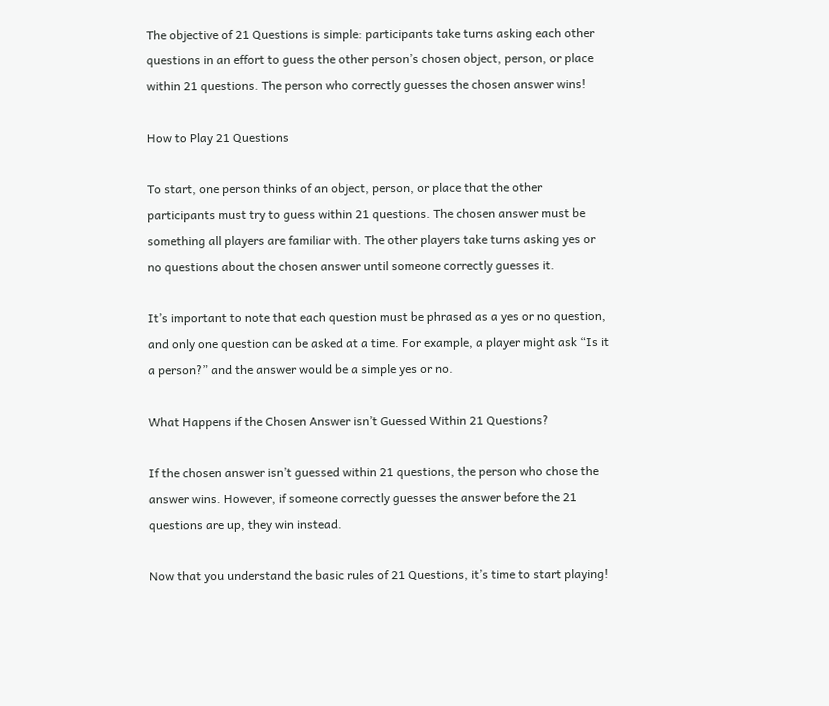The objective of 21 Questions is simple: participants take turns asking each other questions in an effort to guess the other person’s chosen object, person, or place within 21 questions. The person who correctly guesses the chosen answer wins!

How to Play 21 Questions

To start, one person thinks of an object, person, or place that the other participants must try to guess within 21 questions. The chosen answer must be something all players are familiar with. The other players take turns asking yes or no questions about the chosen answer until someone correctly guesses it.

It’s important to note that each question must be phrased as a yes or no question, and only one question can be asked at a time. For example, a player might ask “Is it a person?” and the answer would be a simple yes or no.

What Happens if the Chosen Answer isn’t Guessed Within 21 Questions?

If the chosen answer isn’t guessed within 21 questions, the person who chose the answer wins. However, if someone correctly guesses the answer before the 21 questions are up, they win instead.

Now that you understand the basic rules of 21 Questions, it’s time to start playing!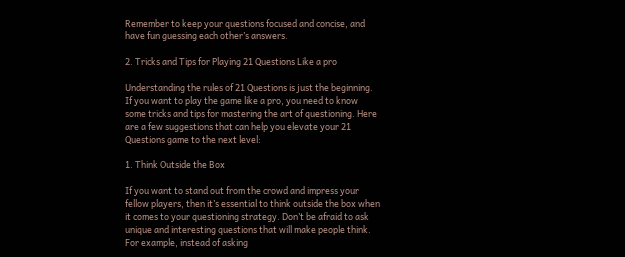Remember to keep your questions focused and concise, and have fun guessing each other’s answers.

2. Tricks and Tips for Playing 21 Questions Like a pro

Understanding the rules of 21 Questions is just the beginning. If you want to play the game like a pro, you need to know some tricks and tips for mastering the art of questioning. Here are a few suggestions that can help you elevate your 21 Questions game to the next level:

1. Think Outside the Box

If you want to stand out from the crowd and impress your fellow players, then it’s essential to think outside the box when it comes to your questioning strategy. Don’t be afraid to ask unique and interesting questions that will make people think. For example, instead of asking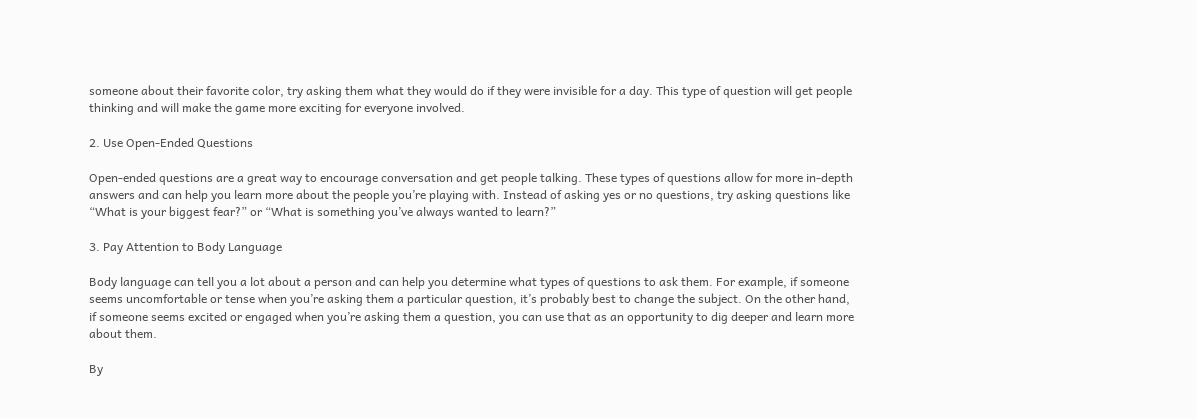someone about their favorite color, try asking them what they would do if they were invisible for a day. This type of question will get people thinking and will make the game more exciting for everyone involved.

2. Use Open-Ended Questions

Open-ended questions are a great way to encourage conversation and get people talking. These types of questions allow for more in-depth answers and can help you learn more about the people you’re playing with. Instead of asking yes or no questions, try asking questions like “What is your biggest fear?” or “What is something you’ve always wanted to learn?”

3. Pay Attention to Body Language

Body language can tell you a lot about a person and can help you determine what types of questions to ask them. For example, if someone seems uncomfortable or tense when you’re asking them a particular question, it’s probably best to change the subject. On the other hand, if someone seems excited or engaged when you’re asking them a question, you can use that as an opportunity to dig deeper and learn more about them.

By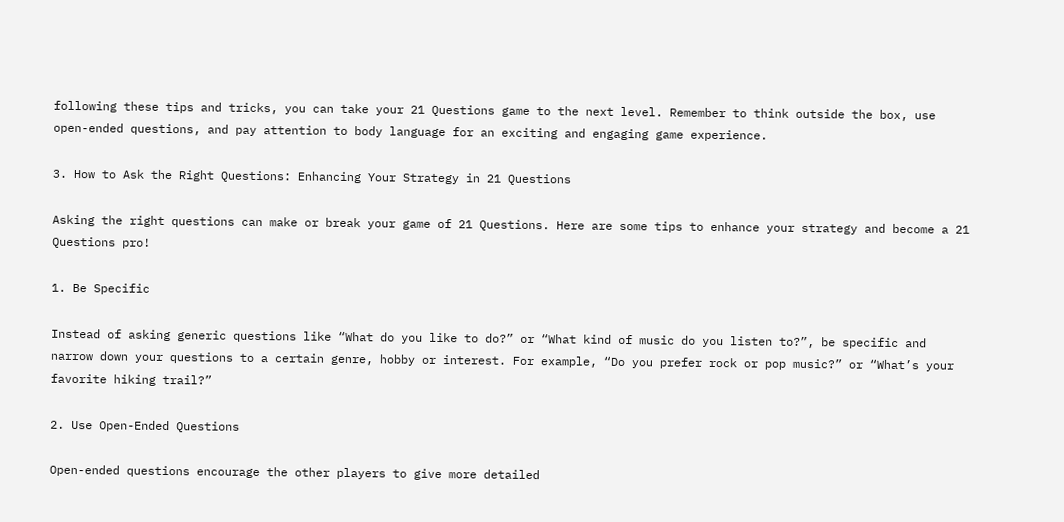following these tips and tricks, you can take your 21 Questions game to the next level. Remember to think outside the box, use open-ended questions, and pay attention to body language for an exciting and engaging game experience.

3. How to Ask the Right Questions: Enhancing Your Strategy in 21 Questions

Asking the right questions can make or break your game of 21 Questions. Here are some tips to enhance your strategy and become a 21 Questions pro!

1. Be Specific

Instead of asking generic questions like “What do you like to do?” or “What kind of music do you listen to?”, be specific and narrow down your questions to a certain genre, hobby or interest. For example, “Do you prefer rock or pop music?” or “What’s your favorite hiking trail?”

2. Use Open-Ended Questions

Open-ended questions encourage the other players to give more detailed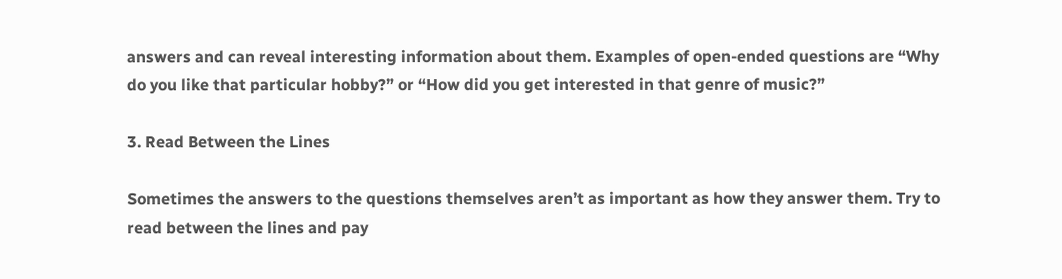answers and can reveal interesting information about them. Examples of open-ended questions are “Why do you like that particular hobby?” or “How did you get interested in that genre of music?”

3. Read Between the Lines

Sometimes the answers to the questions themselves aren’t as important as how they answer them. Try to read between the lines and pay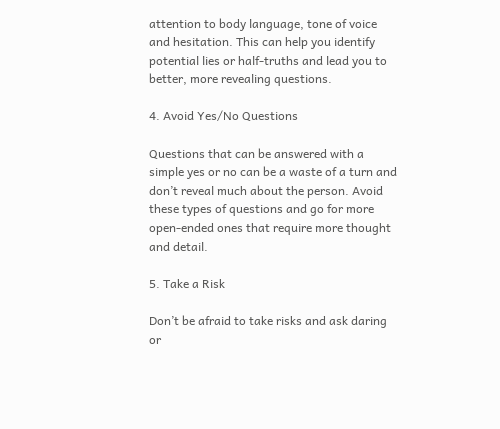attention to body language, tone of voice and hesitation. This can help you identify potential lies or half-truths and lead you to better, more revealing questions.

4. Avoid Yes/No Questions

Questions that can be answered with a simple yes or no can be a waste of a turn and don’t reveal much about the person. Avoid these types of questions and go for more open-ended ones that require more thought and detail.

5. Take a Risk

Don’t be afraid to take risks and ask daring or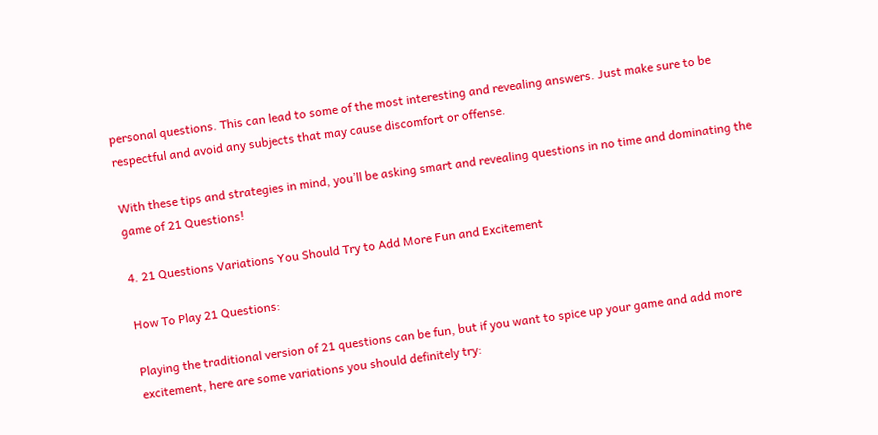personal questions. This can lead to some of the most interesting and revealing answers. Just make sure to be respectful and avoid any subjects that may cause discomfort or offense.

With these tips and strategies in mind, you’ll be asking smart and revealing questions in no time and dominating the game of 21 Questions!

4. 21 Questions Variations You Should Try to Add More Fun and Excitement

How To Play 21 Questions:

Playing the traditional version of 21 questions can be fun, but if you want to spice up your game and add more excitement, here are some variations you should definitely try: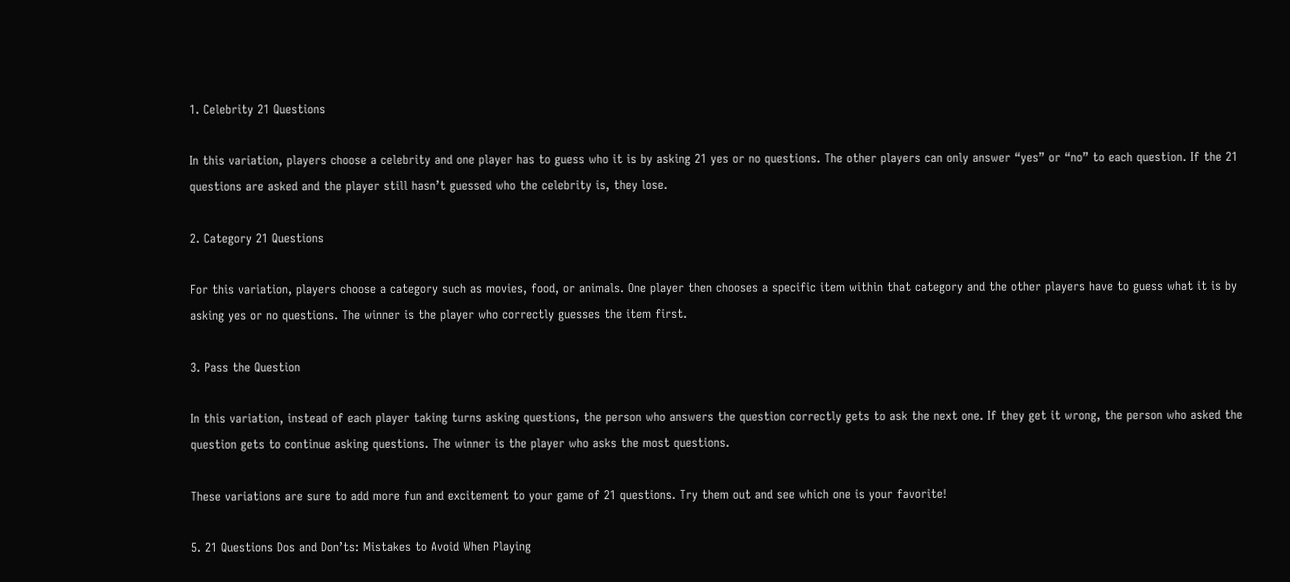1. Celebrity 21 Questions

In this variation, players choose a celebrity and one player has to guess who it is by asking 21 yes or no questions. The other players can only answer “yes” or “no” to each question. If the 21 questions are asked and the player still hasn’t guessed who the celebrity is, they lose.

2. Category 21 Questions

For this variation, players choose a category such as movies, food, or animals. One player then chooses a specific item within that category and the other players have to guess what it is by asking yes or no questions. The winner is the player who correctly guesses the item first.

3. Pass the Question

In this variation, instead of each player taking turns asking questions, the person who answers the question correctly gets to ask the next one. If they get it wrong, the person who asked the question gets to continue asking questions. The winner is the player who asks the most questions.

These variations are sure to add more fun and excitement to your game of 21 questions. Try them out and see which one is your favorite!

5. 21 Questions Dos and Don’ts: Mistakes to Avoid When Playing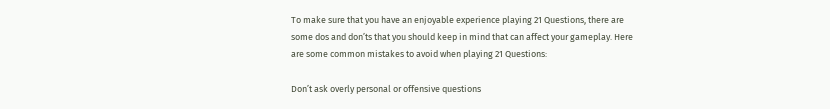To make sure that you have an enjoyable experience playing 21 Questions, there are some dos and don’ts that you should keep in mind that can affect your gameplay. Here are some common mistakes to avoid when playing 21 Questions:

Don’t ask overly personal or offensive questions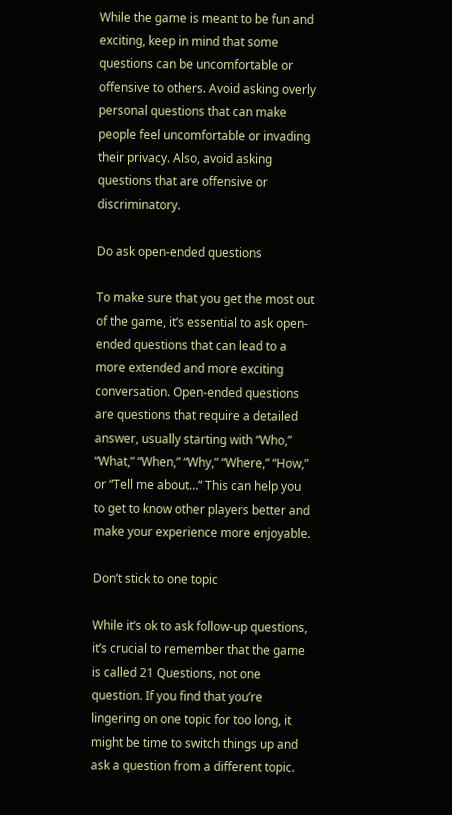While the game is meant to be fun and exciting, keep in mind that some questions can be uncomfortable or offensive to others. Avoid asking overly personal questions that can make people feel uncomfortable or invading their privacy. Also, avoid asking questions that are offensive or discriminatory.

Do ask open-ended questions

To make sure that you get the most out of the game, it’s essential to ask open-ended questions that can lead to a more extended and more exciting conversation. Open-ended questions are questions that require a detailed answer, usually starting with “Who,” “What,” “When,” “Why,” “Where,” “How,” or “Tell me about…” This can help you to get to know other players better and make your experience more enjoyable.

Don’t stick to one topic

While it’s ok to ask follow-up questions, it’s crucial to remember that the game is called 21 Questions, not one question. If you find that you’re lingering on one topic for too long, it might be time to switch things up and ask a question from a different topic.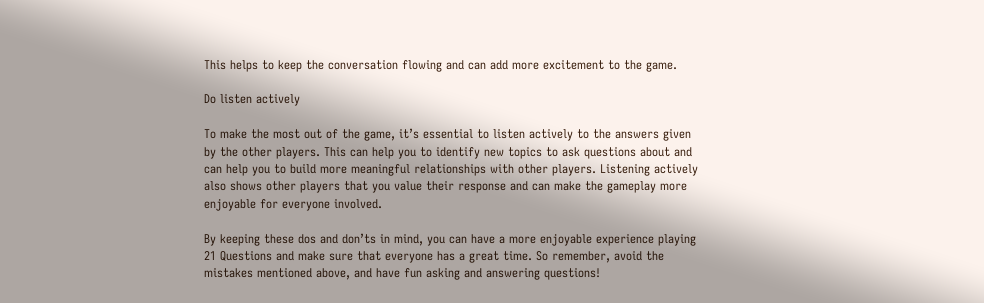This helps to keep the conversation flowing and can add more excitement to the game.

Do listen actively

To make the most out of the game, it’s essential to listen actively to the answers given by the other players. This can help you to identify new topics to ask questions about and can help you to build more meaningful relationships with other players. Listening actively also shows other players that you value their response and can make the gameplay more enjoyable for everyone involved.

By keeping these dos and don’ts in mind, you can have a more enjoyable experience playing 21 Questions and make sure that everyone has a great time. So remember, avoid the mistakes mentioned above, and have fun asking and answering questions!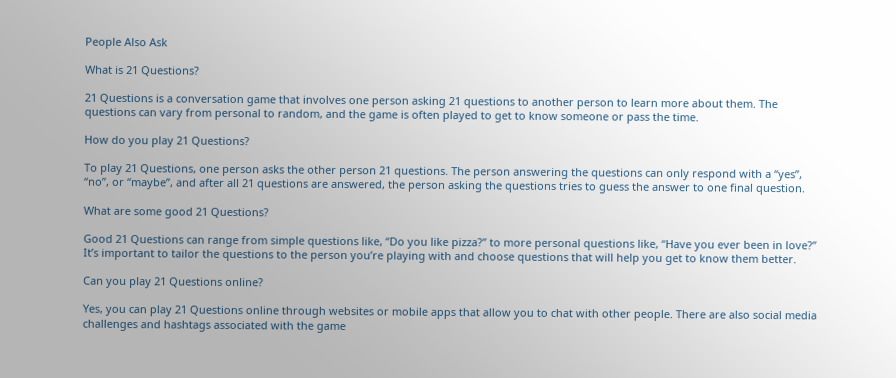People Also Ask

What is 21 Questions?

21 Questions is a conversation game that involves one person asking 21 questions to another person to learn more about them. The questions can vary from personal to random, and the game is often played to get to know someone or pass the time.

How do you play 21 Questions?

To play 21 Questions, one person asks the other person 21 questions. The person answering the questions can only respond with a “yes”, “no”, or “maybe”, and after all 21 questions are answered, the person asking the questions tries to guess the answer to one final question.

What are some good 21 Questions?

Good 21 Questions can range from simple questions like, “Do you like pizza?” to more personal questions like, “Have you ever been in love?” It’s important to tailor the questions to the person you’re playing with and choose questions that will help you get to know them better.

Can you play 21 Questions online?

Yes, you can play 21 Questions online through websites or mobile apps that allow you to chat with other people. There are also social media challenges and hashtags associated with the game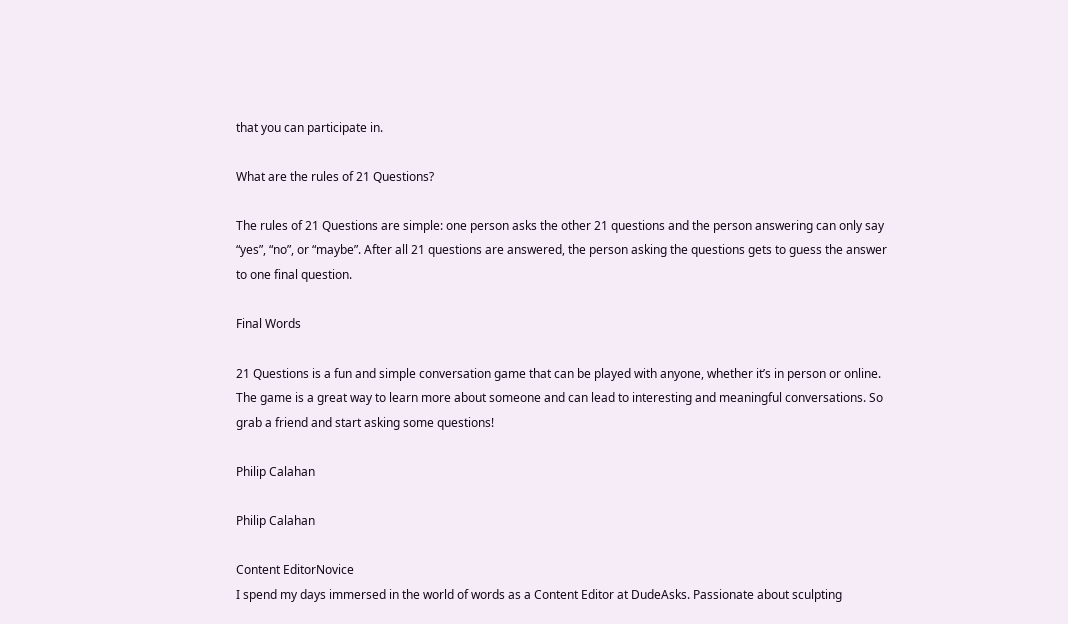that you can participate in.

What are the rules of 21 Questions?

The rules of 21 Questions are simple: one person asks the other 21 questions and the person answering can only say “yes”, “no”, or “maybe”. After all 21 questions are answered, the person asking the questions gets to guess the answer to one final question.

Final Words

21 Questions is a fun and simple conversation game that can be played with anyone, whether it’s in person or online. The game is a great way to learn more about someone and can lead to interesting and meaningful conversations. So grab a friend and start asking some questions!

Philip Calahan

Philip Calahan

Content EditorNovice
I spend my days immersed in the world of words as a Content Editor at DudeAsks. Passionate about sculpting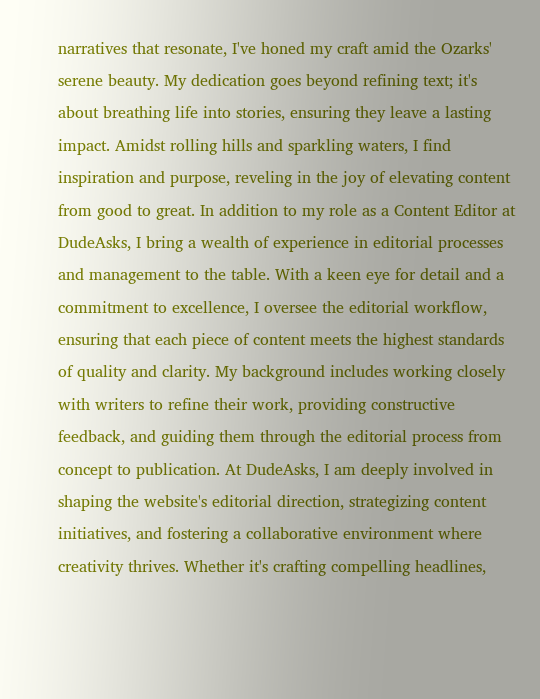narratives that resonate, I've honed my craft amid the Ozarks' serene beauty. My dedication goes beyond refining text; it's about breathing life into stories, ensuring they leave a lasting impact. Amidst rolling hills and sparkling waters, I find inspiration and purpose, reveling in the joy of elevating content from good to great. In addition to my role as a Content Editor at DudeAsks, I bring a wealth of experience in editorial processes and management to the table. With a keen eye for detail and a commitment to excellence, I oversee the editorial workflow, ensuring that each piece of content meets the highest standards of quality and clarity. My background includes working closely with writers to refine their work, providing constructive feedback, and guiding them through the editorial process from concept to publication. At DudeAsks, I am deeply involved in shaping the website's editorial direction, strategizing content initiatives, and fostering a collaborative environment where creativity thrives. Whether it's crafting compelling headlines,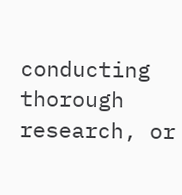conducting thorough research, or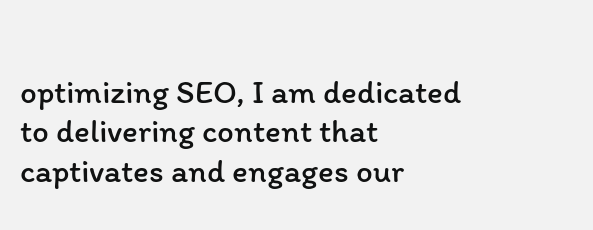optimizing SEO, I am dedicated to delivering content that captivates and engages our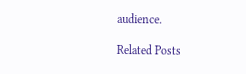audience.

Related Posts